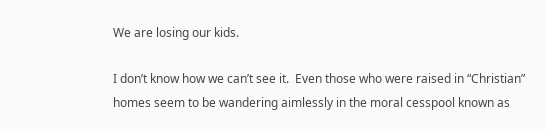We are losing our kids.

I don’t know how we can’t see it.  Even those who were raised in “Christian” homes seem to be wandering aimlessly in the moral cesspool known as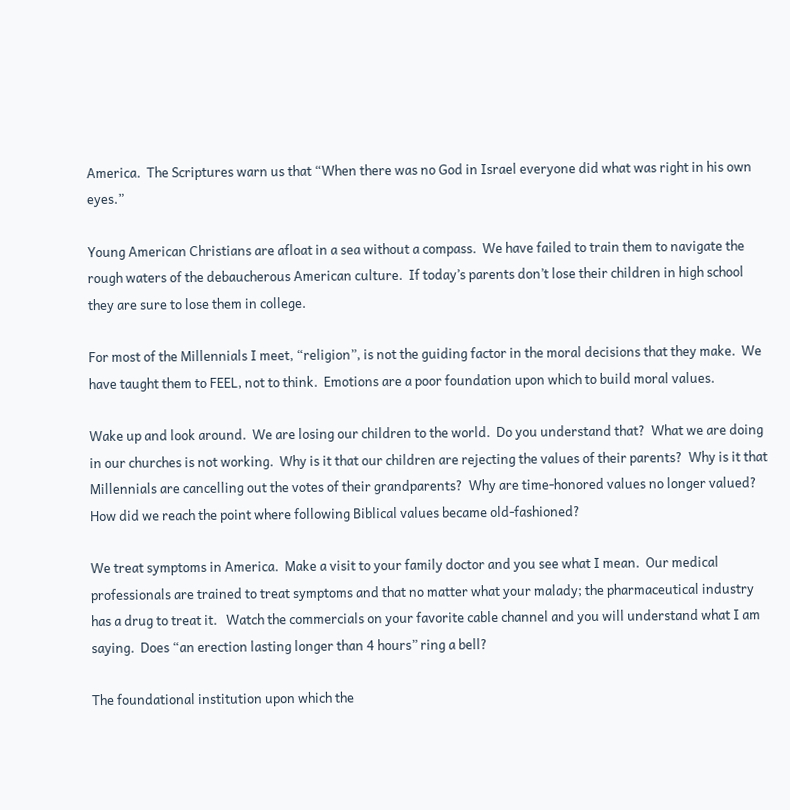America.  The Scriptures warn us that “When there was no God in Israel everyone did what was right in his own eyes.”

Young American Christians are afloat in a sea without a compass.  We have failed to train them to navigate the rough waters of the debaucherous American culture.  If today’s parents don’t lose their children in high school they are sure to lose them in college.

For most of the Millennials I meet, “religion”, is not the guiding factor in the moral decisions that they make.  We have taught them to FEEL, not to think.  Emotions are a poor foundation upon which to build moral values.

Wake up and look around.  We are losing our children to the world.  Do you understand that?  What we are doing in our churches is not working.  Why is it that our children are rejecting the values of their parents?  Why is it that Millennials are cancelling out the votes of their grandparents?  Why are time-honored values no longer valued?  How did we reach the point where following Biblical values became old-fashioned?

We treat symptoms in America.  Make a visit to your family doctor and you see what I mean.  Our medical professionals are trained to treat symptoms and that no matter what your malady; the pharmaceutical industry has a drug to treat it.   Watch the commercials on your favorite cable channel and you will understand what I am saying.  Does “an erection lasting longer than 4 hours” ring a bell?

The foundational institution upon which the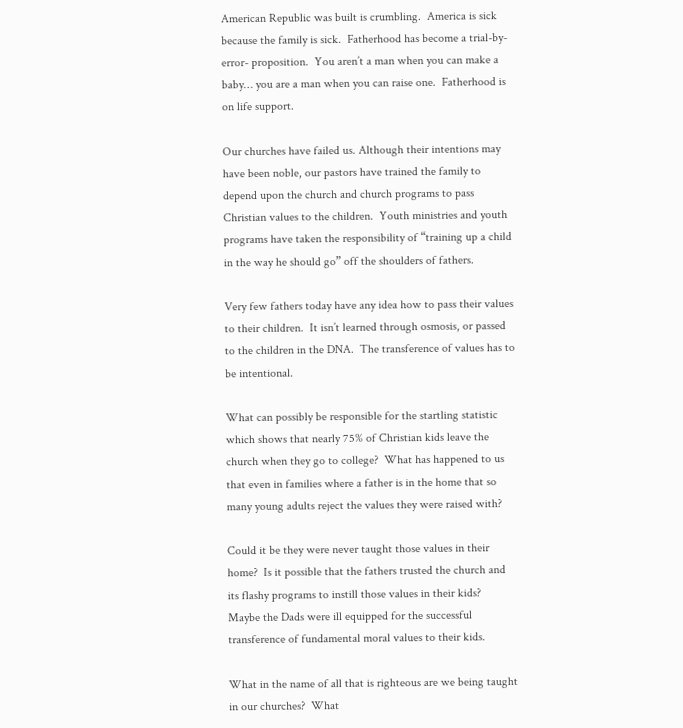American Republic was built is crumbling.  America is sick because the family is sick.  Fatherhood has become a trial-by-error- proposition.  You aren’t a man when you can make a baby… you are a man when you can raise one.  Fatherhood is on life support.

Our churches have failed us. Although their intentions may have been noble, our pastors have trained the family to depend upon the church and church programs to pass Christian values to the children.  Youth ministries and youth programs have taken the responsibility of “training up a child in the way he should go” off the shoulders of fathers.

Very few fathers today have any idea how to pass their values to their children.  It isn’t learned through osmosis, or passed to the children in the DNA.  The transference of values has to be intentional.

What can possibly be responsible for the startling statistic which shows that nearly 75% of Christian kids leave the church when they go to college?  What has happened to us that even in families where a father is in the home that so many young adults reject the values they were raised with?

Could it be they were never taught those values in their home?  Is it possible that the fathers trusted the church and its flashy programs to instill those values in their kids?  Maybe the Dads were ill equipped for the successful transference of fundamental moral values to their kids.

What in the name of all that is righteous are we being taught in our churches?  What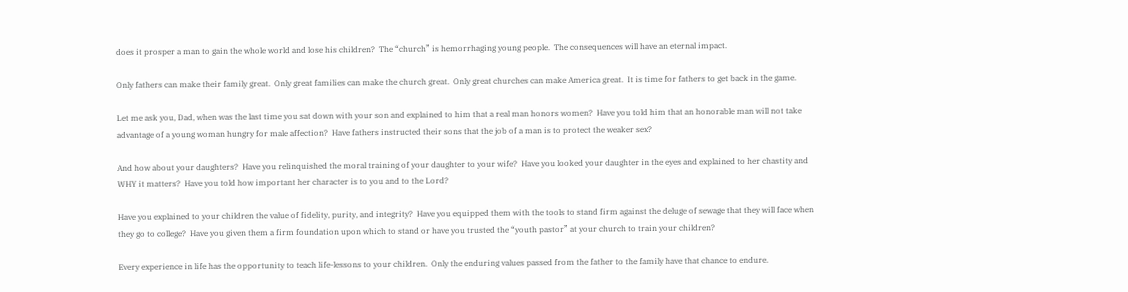does it prosper a man to gain the whole world and lose his children?  The “church” is hemorrhaging young people.  The consequences will have an eternal impact.

Only fathers can make their family great.  Only great families can make the church great.  Only great churches can make America great.  It is time for fathers to get back in the game.

Let me ask you, Dad, when was the last time you sat down with your son and explained to him that a real man honors women?  Have you told him that an honorable man will not take advantage of a young woman hungry for male affection?  Have fathers instructed their sons that the job of a man is to protect the weaker sex?

And how about your daughters?  Have you relinquished the moral training of your daughter to your wife?  Have you looked your daughter in the eyes and explained to her chastity and WHY it matters?  Have you told how important her character is to you and to the Lord?

Have you explained to your children the value of fidelity, purity, and integrity?  Have you equipped them with the tools to stand firm against the deluge of sewage that they will face when they go to college?  Have you given them a firm foundation upon which to stand or have you trusted the “youth pastor” at your church to train your children?

Every experience in life has the opportunity to teach life-lessons to your children.  Only the enduring values passed from the father to the family have that chance to endure.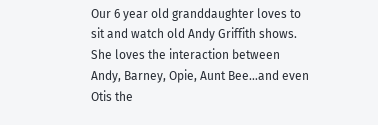Our 6 year old granddaughter loves to sit and watch old Andy Griffith shows.  She loves the interaction between Andy, Barney, Opie, Aunt Bee…and even Otis the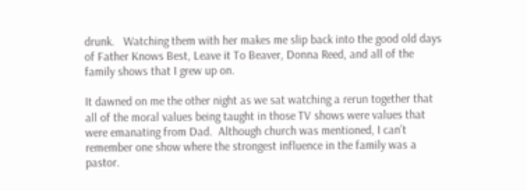drunk.   Watching them with her makes me slip back into the good old days of Father Knows Best, Leave it To Beaver, Donna Reed, and all of the family shows that I grew up on.

It dawned on me the other night as we sat watching a rerun together that all of the moral values being taught in those TV shows were values that were emanating from Dad.  Although church was mentioned, I can’t remember one show where the strongest influence in the family was a pastor.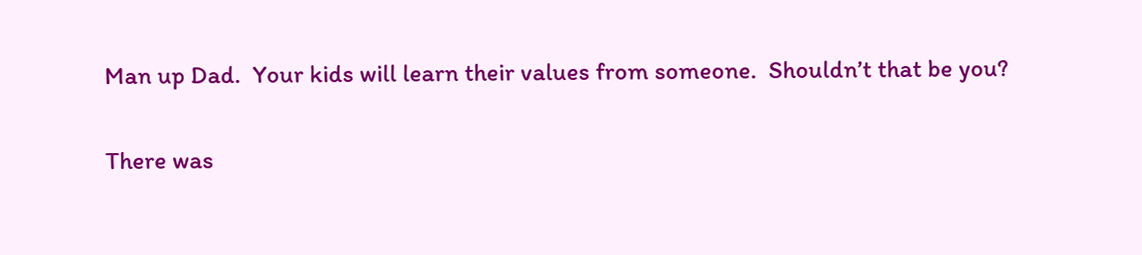Man up Dad.  Your kids will learn their values from someone.  Shouldn’t that be you?

There was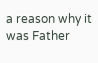a reason why it was Father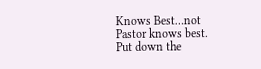Knows Best…not Pastor knows best.  Put down the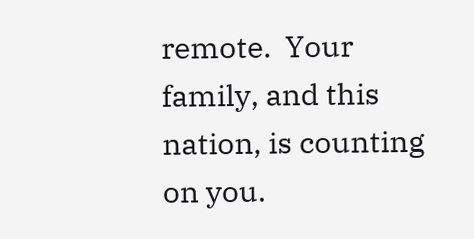remote.  Your family, and this nation, is counting on you.